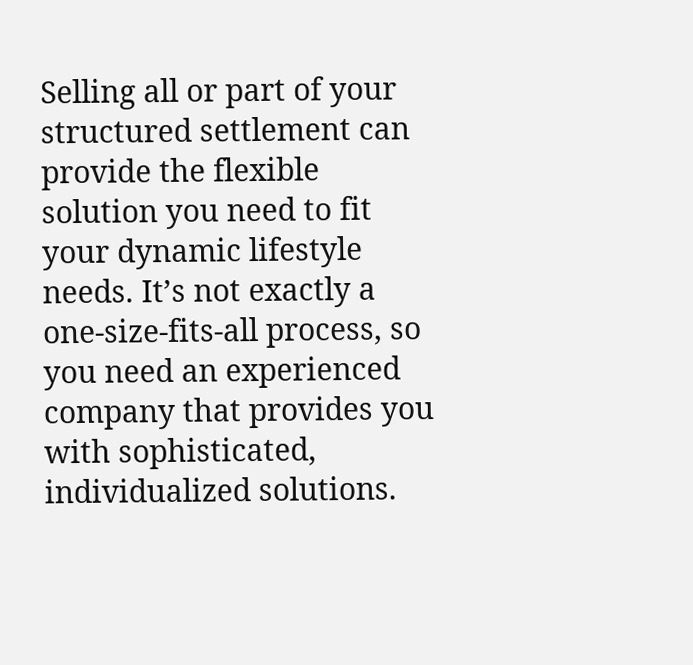Selling all or part of your structured settlement can provide the flexible solution you need to fit your dynamic lifestyle needs. It’s not exactly a one-size-fits-all process, so you need an experienced company that provides you with sophisticated, individualized solutions.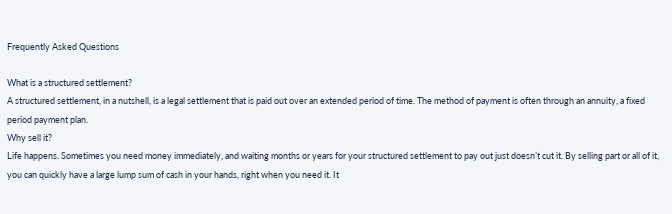Frequently Asked Questions

What is a structured settlement?
A structured settlement, in a nutshell, is a legal settlement that is paid out over an extended period of time. The method of payment is often through an annuity, a fixed period payment plan.
Why sell it?
Life happens. Sometimes you need money immediately, and waiting months or years for your structured settlement to pay out just doesn’t cut it. By selling part or all of it, you can quickly have a large lump sum of cash in your hands, right when you need it. It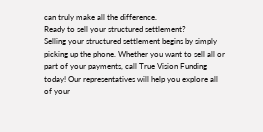can truly make all the difference.
Ready to sell your structured settlement?
Selling your structured settlement begins by simply picking up the phone. Whether you want to sell all or part of your payments, call True Vision Funding today! Our representatives will help you explore all of your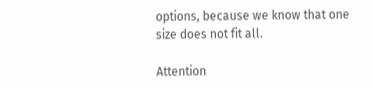options, because we know that one size does not fit all.

Attention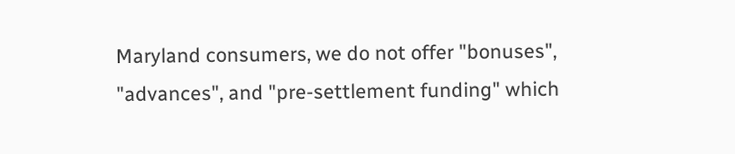Maryland consumers, we do not offer "bonuses", "advances", and "pre-settlement funding" which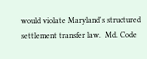would violate Maryland's structured settlement transfer law.  Md. Code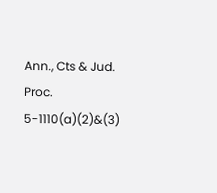Ann., Cts & Jud. Proc. 5-1110(a)(2)&(3)